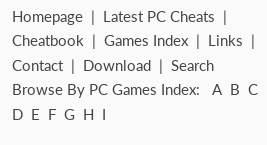Homepage  |  Latest PC Cheats  |  Cheatbook  |  Games Index  |  Links  |  Contact  |  Download  |  Search
Browse By PC Games Index:   A  B  C  D  E  F  G  H  I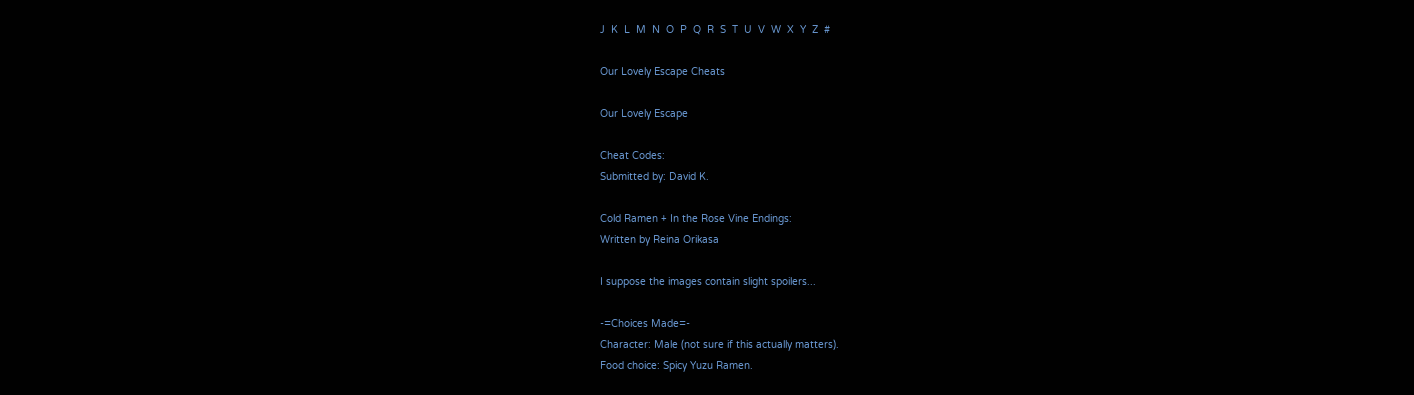J  K  L  M  N  O  P  Q  R  S  T  U  V  W  X  Y  Z  #

Our Lovely Escape Cheats

Our Lovely Escape

Cheat Codes:
Submitted by: David K.

Cold Ramen + In the Rose Vine Endings:
Written by Reina Orikasa

I suppose the images contain slight spoilers...

-=Choices Made=-
Character: Male (not sure if this actually matters).
Food choice: Spicy Yuzu Ramen.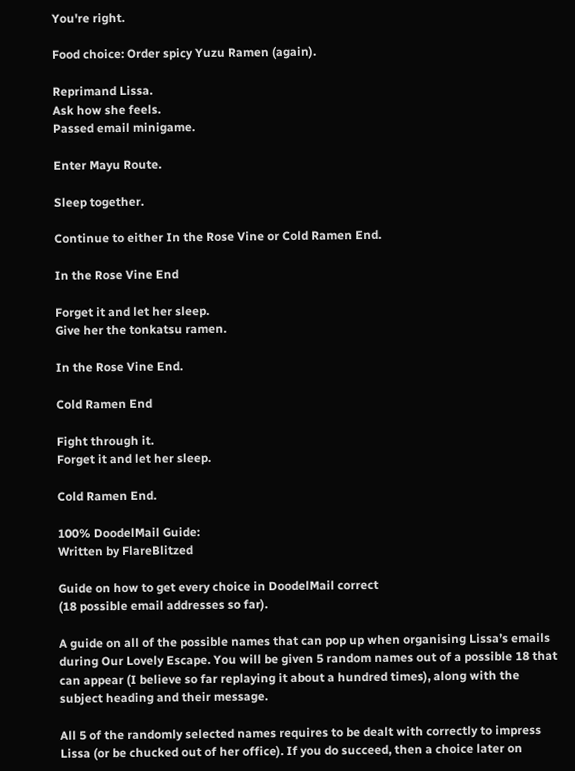You're right.

Food choice: Order spicy Yuzu Ramen (again).

Reprimand Lissa.
Ask how she feels.
Passed email minigame.

Enter Mayu Route.

Sleep together.

Continue to either In the Rose Vine or Cold Ramen End.

In the Rose Vine End

Forget it and let her sleep.
Give her the tonkatsu ramen.

In the Rose Vine End.

Cold Ramen End

Fight through it.
Forget it and let her sleep.

Cold Ramen End.

100% DoodelMail Guide:
Written by FlareBlitzed

Guide on how to get every choice in DoodelMail correct
(18 possible email addresses so far).

A guide on all of the possible names that can pop up when organising Lissa’s emails
during Our Lovely Escape. You will be given 5 random names out of a possible 18 that
can appear (I believe so far replaying it about a hundred times), along with the
subject heading and their message.

All 5 of the randomly selected names requires to be dealt with correctly to impress
Lissa (or be chucked out of her office). If you do succeed, then a choice later on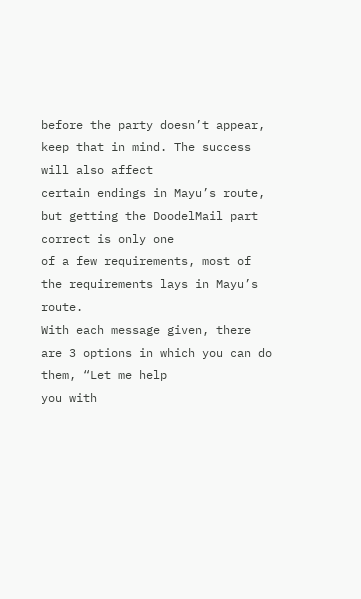before the party doesn’t appear, keep that in mind. The success will also affect
certain endings in Mayu’s route, but getting the DoodelMail part correct is only one
of a few requirements, most of the requirements lays in Mayu’s route.
With each message given, there are 3 options in which you can do them, “Let me help
you with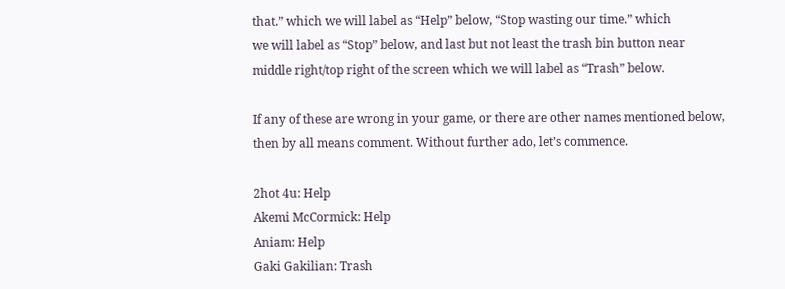that.” which we will label as “Help” below, “Stop wasting our time.” which
we will label as “Stop” below, and last but not least the trash bin button near
middle right/top right of the screen which we will label as “Trash” below.

If any of these are wrong in your game, or there are other names mentioned below,
then by all means comment. Without further ado, let’s commence.

2hot 4u: Help
Akemi McCormick: Help
Aniam: Help
Gaki Gakilian: Trash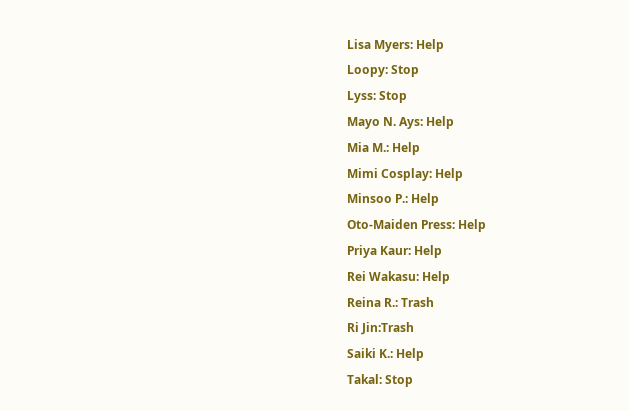Lisa Myers: Help
Loopy: Stop
Lyss: Stop
Mayo N. Ays: Help
Mia M.: Help
Mimi Cosplay: Help
Minsoo P.: Help
Oto-Maiden Press: Help
Priya Kaur: Help
Rei Wakasu: Help
Reina R.: Trash
Ri Jin:Trash
Saiki K.: Help
Takal: Stop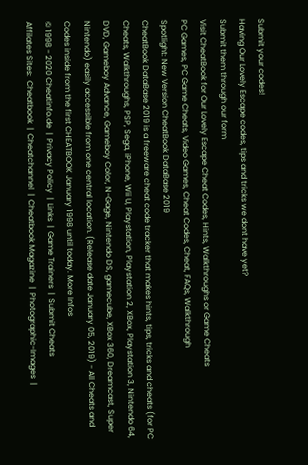Submit your codes!
Having Our Lovely Escape codes, tips and tricks we dont have yet?
Submit them through our form
Visit CheatBook for Our Lovely Escape Cheat Codes, Hints, Walkthroughs or Game Cheats
PC Games, PC Game Cheats, Video Games, Cheat Codes, Cheat, FAQs, Walkthrough
Spotlight: New Version CheatBook DataBase 2019
CheatBook DataBase 2019 is a freeware cheat code tracker that makes hints, tips, tricks and cheats (for PC Cheats, Walkthroughs, PSP, Sega, iPhone, Wii U, Playstation, Playstation 2, XBox, Playstation 3, Nintendo 64, DVD, Gameboy Advance, Gameboy Color, N-Gage, Nintendo DS, gamecube, XBox 360, Dreamcast, Super Nintendo) easily accessible from one central location. (Release date January 05, 2019) - All Cheats and Codes inside from the first CHEATBOOK January 1998 until today. More Infos
© 1998 - 2020 Cheatinfo.de  |  Privacy Policy  |  Links  |  Game Trainers  |  Submit Cheats
Affilates Sites:  Cheatbook  |  Cheatchannel  |  Cheatbook Magazine  |  Photographic-Images  |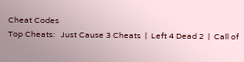Cheat Codes
Top Cheats:   Just Cause 3 Cheats  |  Left 4 Dead 2  |  Call of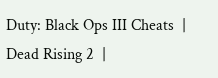Duty: Black Ops III Cheats  |  Dead Rising 2  |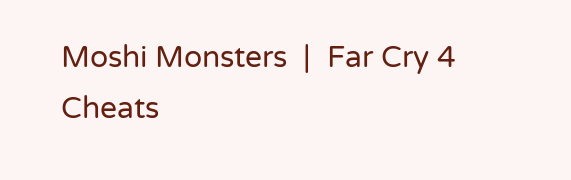Moshi Monsters  |  Far Cry 4 Cheats